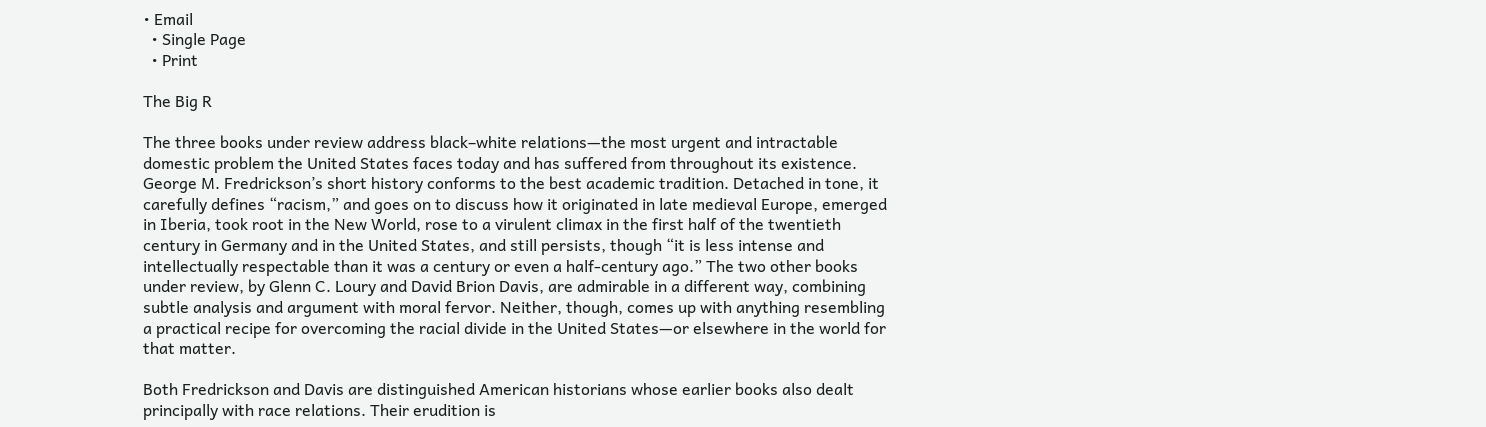• Email
  • Single Page
  • Print

The Big R

The three books under review address black–white relations—the most urgent and intractable domestic problem the United States faces today and has suffered from throughout its existence. George M. Fredrickson’s short history conforms to the best academic tradition. Detached in tone, it carefully defines “racism,” and goes on to discuss how it originated in late medieval Europe, emerged in Iberia, took root in the New World, rose to a virulent climax in the first half of the twentieth century in Germany and in the United States, and still persists, though “it is less intense and intellectually respectable than it was a century or even a half-century ago.” The two other books under review, by Glenn C. Loury and David Brion Davis, are admirable in a different way, combining subtle analysis and argument with moral fervor. Neither, though, comes up with anything resembling a practical recipe for overcoming the racial divide in the United States—or elsewhere in the world for that matter.

Both Fredrickson and Davis are distinguished American historians whose earlier books also dealt principally with race relations. Their erudition is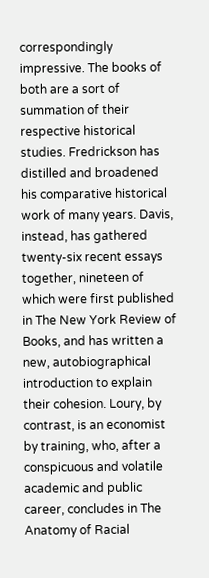correspondingly impressive. The books of both are a sort of summation of their respective historical studies. Fredrickson has distilled and broadened his comparative historical work of many years. Davis, instead, has gathered twenty-six recent essays together, nineteen of which were first published in The New York Review of Books, and has written a new, autobiographical introduction to explain their cohesion. Loury, by contrast, is an economist by training, who, after a conspicuous and volatile academic and public career, concludes in The Anatomy of Racial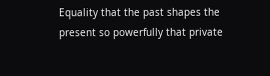Equality that the past shapes the present so powerfully that private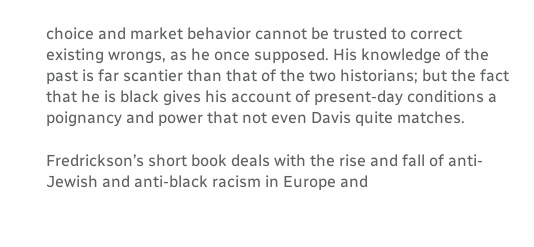choice and market behavior cannot be trusted to correct existing wrongs, as he once supposed. His knowledge of the past is far scantier than that of the two historians; but the fact that he is black gives his account of present-day conditions a poignancy and power that not even Davis quite matches.

Fredrickson’s short book deals with the rise and fall of anti-Jewish and anti-black racism in Europe and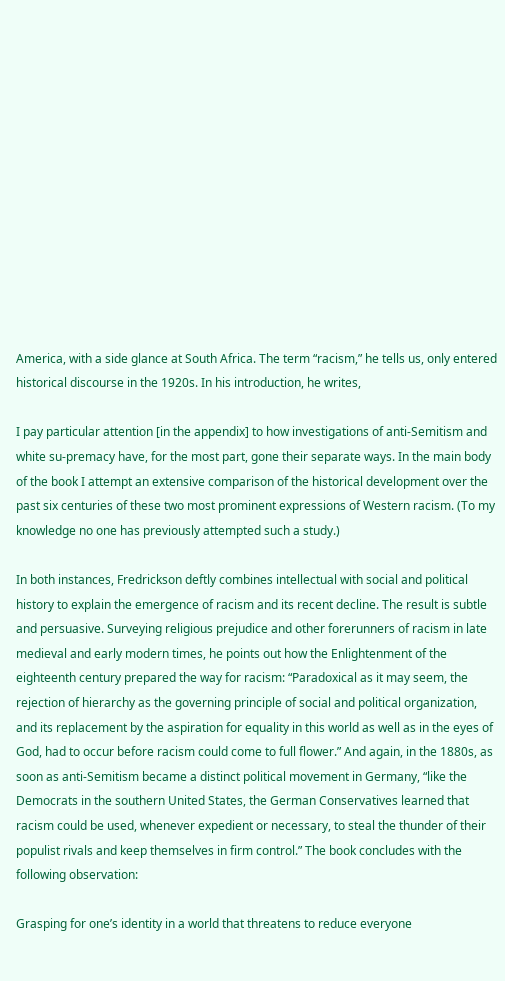America, with a side glance at South Africa. The term “racism,” he tells us, only entered historical discourse in the 1920s. In his introduction, he writes,

I pay particular attention [in the appendix] to how investigations of anti-Semitism and white su-premacy have, for the most part, gone their separate ways. In the main body of the book I attempt an extensive comparison of the historical development over the past six centuries of these two most prominent expressions of Western racism. (To my knowledge no one has previously attempted such a study.)

In both instances, Fredrickson deftly combines intellectual with social and political history to explain the emergence of racism and its recent decline. The result is subtle and persuasive. Surveying religious prejudice and other forerunners of racism in late medieval and early modern times, he points out how the Enlightenment of the eighteenth century prepared the way for racism: “Paradoxical as it may seem, the rejection of hierarchy as the governing principle of social and political organization, and its replacement by the aspiration for equality in this world as well as in the eyes of God, had to occur before racism could come to full flower.” And again, in the 1880s, as soon as anti-Semitism became a distinct political movement in Germany, “like the Democrats in the southern United States, the German Conservatives learned that racism could be used, whenever expedient or necessary, to steal the thunder of their populist rivals and keep themselves in firm control.” The book concludes with the following observation:

Grasping for one’s identity in a world that threatens to reduce everyone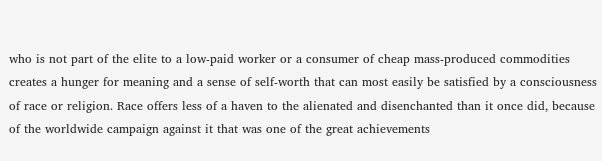who is not part of the elite to a low-paid worker or a consumer of cheap mass-produced commodities creates a hunger for meaning and a sense of self-worth that can most easily be satisfied by a consciousness of race or religion. Race offers less of a haven to the alienated and disenchanted than it once did, because of the worldwide campaign against it that was one of the great achievements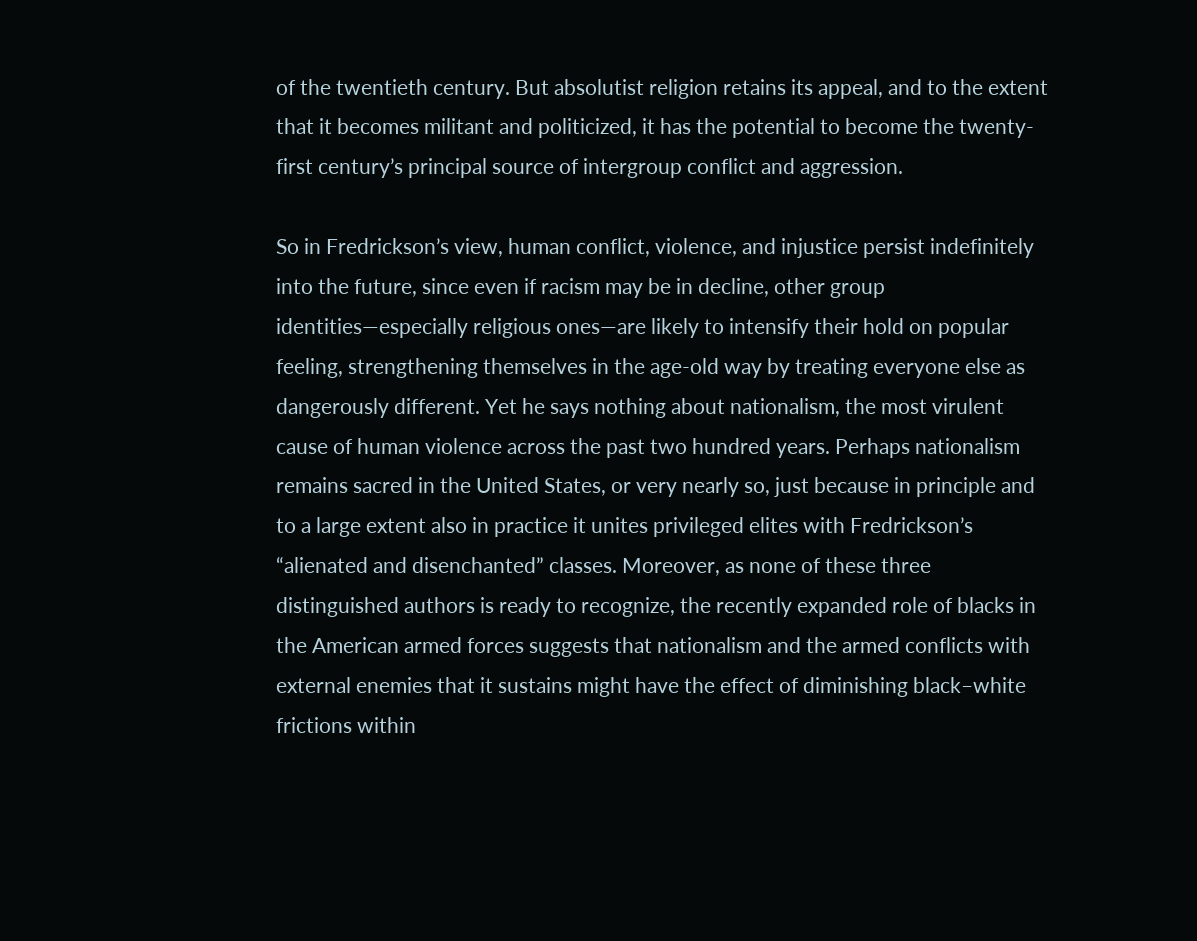of the twentieth century. But absolutist religion retains its appeal, and to the extent that it becomes militant and politicized, it has the potential to become the twenty-first century’s principal source of intergroup conflict and aggression.

So in Fredrickson’s view, human conflict, violence, and injustice persist indefinitely into the future, since even if racism may be in decline, other group identities—especially religious ones—are likely to intensify their hold on popular feeling, strengthening themselves in the age-old way by treating everyone else as dangerously different. Yet he says nothing about nationalism, the most virulent cause of human violence across the past two hundred years. Perhaps nationalism remains sacred in the United States, or very nearly so, just because in principle and to a large extent also in practice it unites privileged elites with Fredrickson’s “alienated and disenchanted” classes. Moreover, as none of these three distinguished authors is ready to recognize, the recently expanded role of blacks in the American armed forces suggests that nationalism and the armed conflicts with external enemies that it sustains might have the effect of diminishing black–white frictions within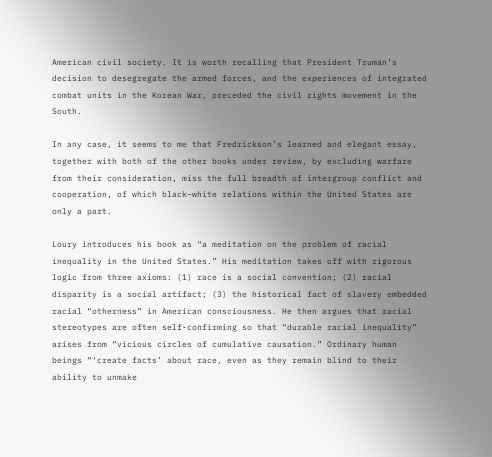American civil society. It is worth recalling that President Truman’s decision to desegregate the armed forces, and the experiences of integrated combat units in the Korean War, preceded the civil rights movement in the South.

In any case, it seems to me that Fredrickson’s learned and elegant essay, together with both of the other books under review, by excluding warfare from their consideration, miss the full breadth of intergroup conflict and cooperation, of which black–white relations within the United States are only a part.

Loury introduces his book as “a meditation on the problem of racial inequality in the United States.” His meditation takes off with rigorous logic from three axioms: (1) race is a social convention; (2) racial disparity is a social artifact; (3) the historical fact of slavery embedded racial “otherness” in American consciousness. He then argues that racial stereotypes are often self-confirming so that “durable racial inequality” arises from “vicious circles of cumulative causation.” Ordinary human beings “‘create facts’ about race, even as they remain blind to their ability to unmake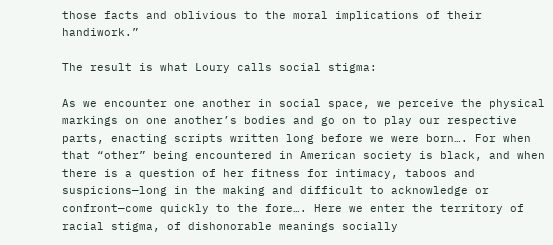those facts and oblivious to the moral implications of their handiwork.”

The result is what Loury calls social stigma:

As we encounter one another in social space, we perceive the physical markings on one another’s bodies and go on to play our respective parts, enacting scripts written long before we were born…. For when that “other” being encountered in American society is black, and when there is a question of her fitness for intimacy, taboos and suspicions—long in the making and difficult to acknowledge or confront—come quickly to the fore…. Here we enter the territory of racial stigma, of dishonorable meanings socially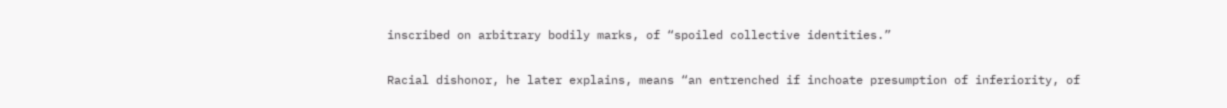inscribed on arbitrary bodily marks, of “spoiled collective identities.”

Racial dishonor, he later explains, means “an entrenched if inchoate presumption of inferiority, of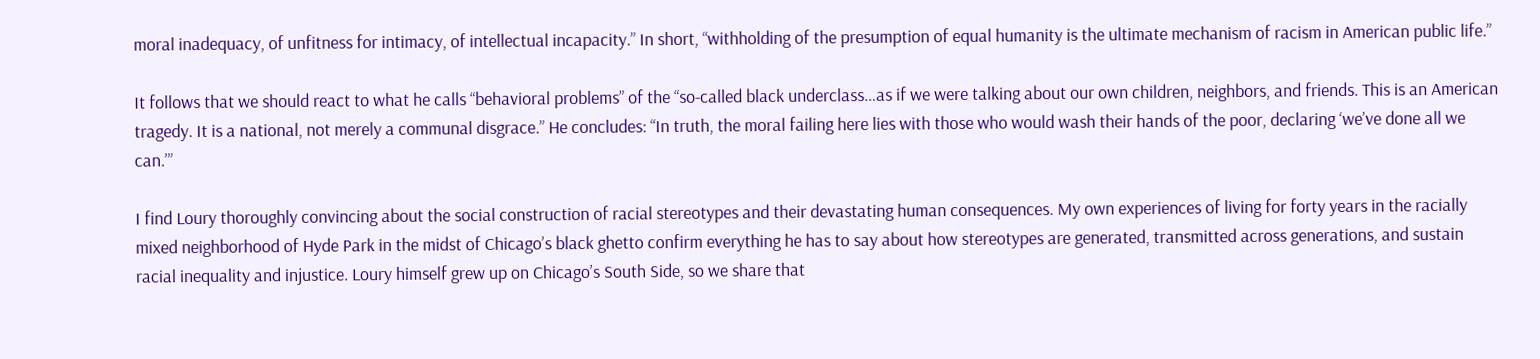moral inadequacy, of unfitness for intimacy, of intellectual incapacity.” In short, “withholding of the presumption of equal humanity is the ultimate mechanism of racism in American public life.”

It follows that we should react to what he calls “behavioral problems” of the “so-called black underclass…as if we were talking about our own children, neighbors, and friends. This is an American tragedy. It is a national, not merely a communal disgrace.” He concludes: “In truth, the moral failing here lies with those who would wash their hands of the poor, declaring ‘we’ve done all we can.’”

I find Loury thoroughly convincing about the social construction of racial stereotypes and their devastating human consequences. My own experiences of living for forty years in the racially mixed neighborhood of Hyde Park in the midst of Chicago’s black ghetto confirm everything he has to say about how stereotypes are generated, transmitted across generations, and sustain racial inequality and injustice. Loury himself grew up on Chicago’s South Side, so we share that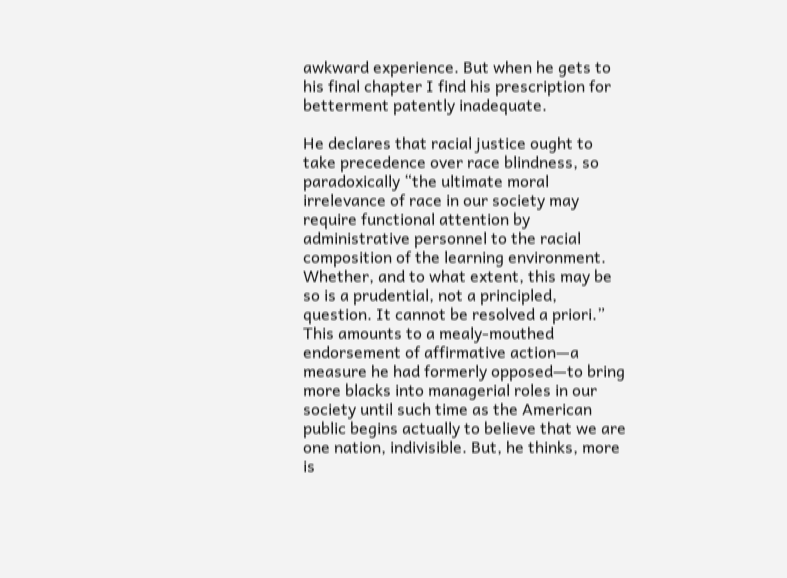awkward experience. But when he gets to his final chapter I find his prescription for betterment patently inadequate.

He declares that racial justice ought to take precedence over race blindness, so paradoxically “the ultimate moral irrelevance of race in our society may require functional attention by administrative personnel to the racial composition of the learning environment. Whether, and to what extent, this may be so is a prudential, not a principled, question. It cannot be resolved a priori.” This amounts to a mealy-mouthed endorsement of affirmative action—a measure he had formerly opposed—to bring more blacks into managerial roles in our society until such time as the American public begins actually to believe that we are one nation, indivisible. But, he thinks, more is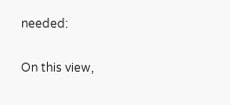needed:

On this view,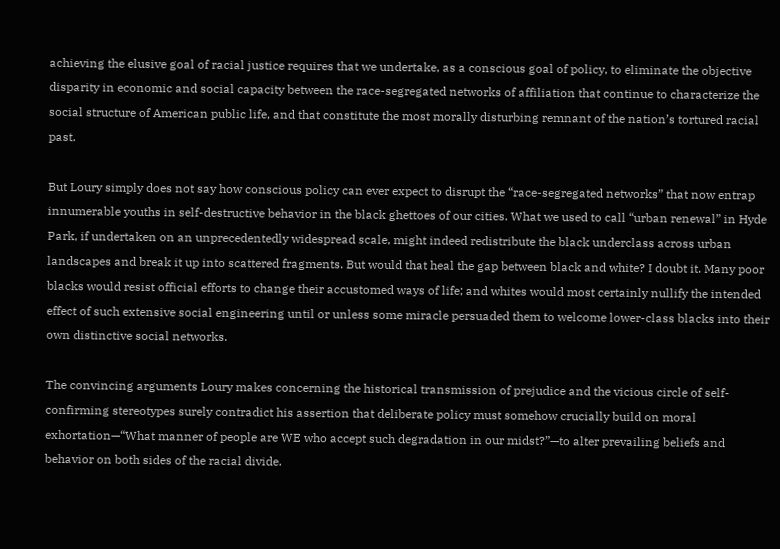achieving the elusive goal of racial justice requires that we undertake, as a conscious goal of policy, to eliminate the objective disparity in economic and social capacity between the race-segregated networks of affiliation that continue to characterize the social structure of American public life, and that constitute the most morally disturbing remnant of the nation’s tortured racial past.

But Loury simply does not say how conscious policy can ever expect to disrupt the “race-segregated networks” that now entrap innumerable youths in self-destructive behavior in the black ghettoes of our cities. What we used to call “urban renewal” in Hyde Park, if undertaken on an unprecedentedly widespread scale, might indeed redistribute the black underclass across urban landscapes and break it up into scattered fragments. But would that heal the gap between black and white? I doubt it. Many poor blacks would resist official efforts to change their accustomed ways of life; and whites would most certainly nullify the intended effect of such extensive social engineering until or unless some miracle persuaded them to welcome lower-class blacks into their own distinctive social networks.

The convincing arguments Loury makes concerning the historical transmission of prejudice and the vicious circle of self-confirming stereotypes surely contradict his assertion that deliberate policy must somehow crucially build on moral exhortation—“What manner of people are WE who accept such degradation in our midst?”—to alter prevailing beliefs and behavior on both sides of the racial divide.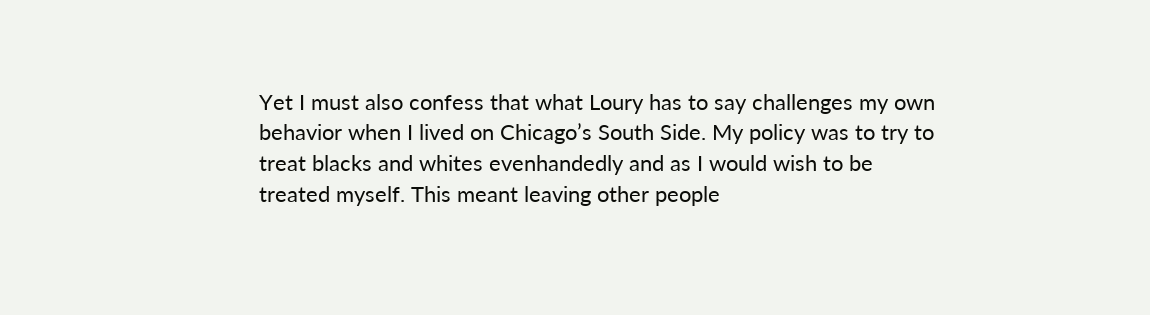Yet I must also confess that what Loury has to say challenges my own behavior when I lived on Chicago’s South Side. My policy was to try to treat blacks and whites evenhandedly and as I would wish to be treated myself. This meant leaving other people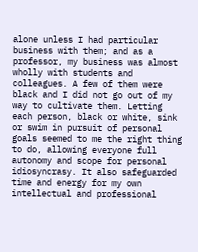alone unless I had particular business with them; and as a professor, my business was almost wholly with students and colleagues. A few of them were black and I did not go out of my way to cultivate them. Letting each person, black or white, sink or swim in pursuit of personal goals seemed to me the right thing to do, allowing everyone full autonomy and scope for personal idiosyncrasy. It also safeguarded time and energy for my own intellectual and professional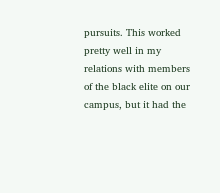pursuits. This worked pretty well in my relations with members of the black elite on our campus, but it had the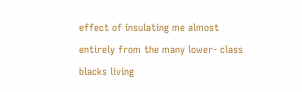effect of insulating me almost entirely from the many lower- class blacks living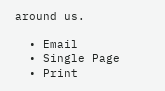around us.

  • Email
  • Single Page
  • Print